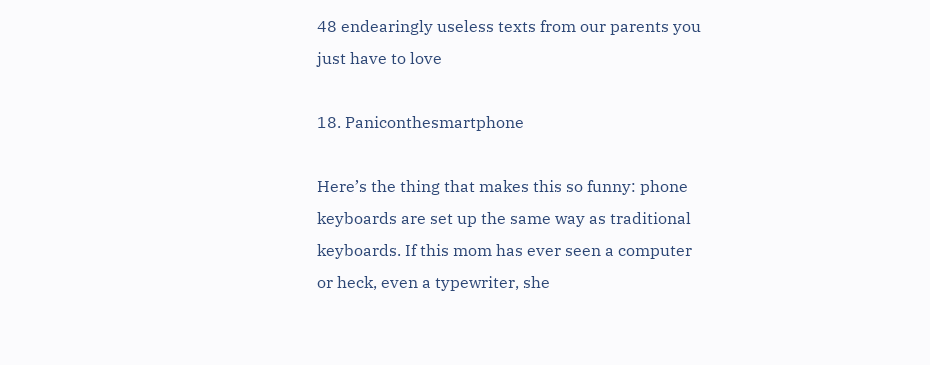48 endearingly useless texts from our parents you just have to love

18. Paniconthesmartphone

Here’s the thing that makes this so funny: phone keyboards are set up the same way as traditional keyboards. If this mom has ever seen a computer or heck, even a typewriter, she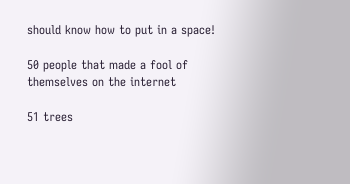should know how to put in a space!

50 people that made a fool of themselves on the internet

51 trees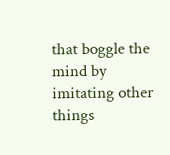that boggle the mind by imitating other things